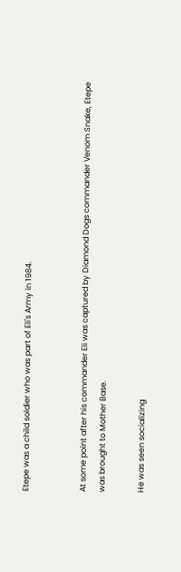Etepe was a child soldier who was part of Eli's Army in 1984.


At some point after his commander Eli was captured by Diamond Dogs commander Venom Snake, Etepe was brought to Mother Base.

He was seen socializing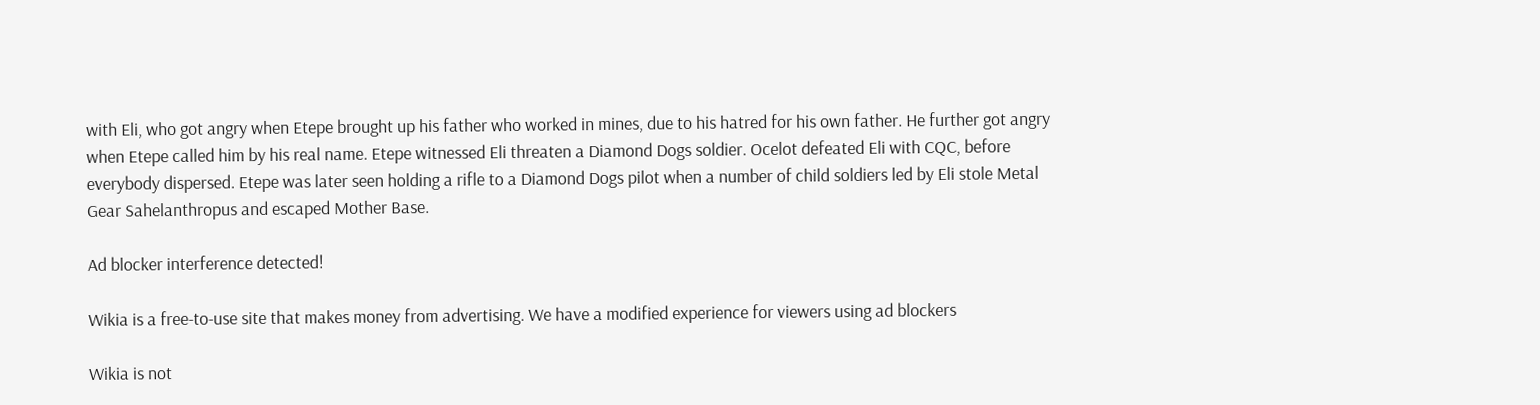with Eli, who got angry when Etepe brought up his father who worked in mines, due to his hatred for his own father. He further got angry when Etepe called him by his real name. Etepe witnessed Eli threaten a Diamond Dogs soldier. Ocelot defeated Eli with CQC, before everybody dispersed. Etepe was later seen holding a rifle to a Diamond Dogs pilot when a number of child soldiers led by Eli stole Metal Gear Sahelanthropus and escaped Mother Base.

Ad blocker interference detected!

Wikia is a free-to-use site that makes money from advertising. We have a modified experience for viewers using ad blockers

Wikia is not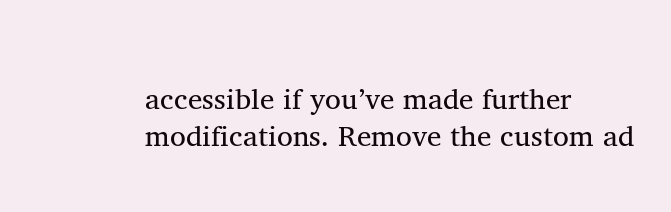accessible if you’ve made further modifications. Remove the custom ad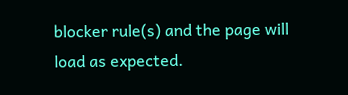blocker rule(s) and the page will load as expected.